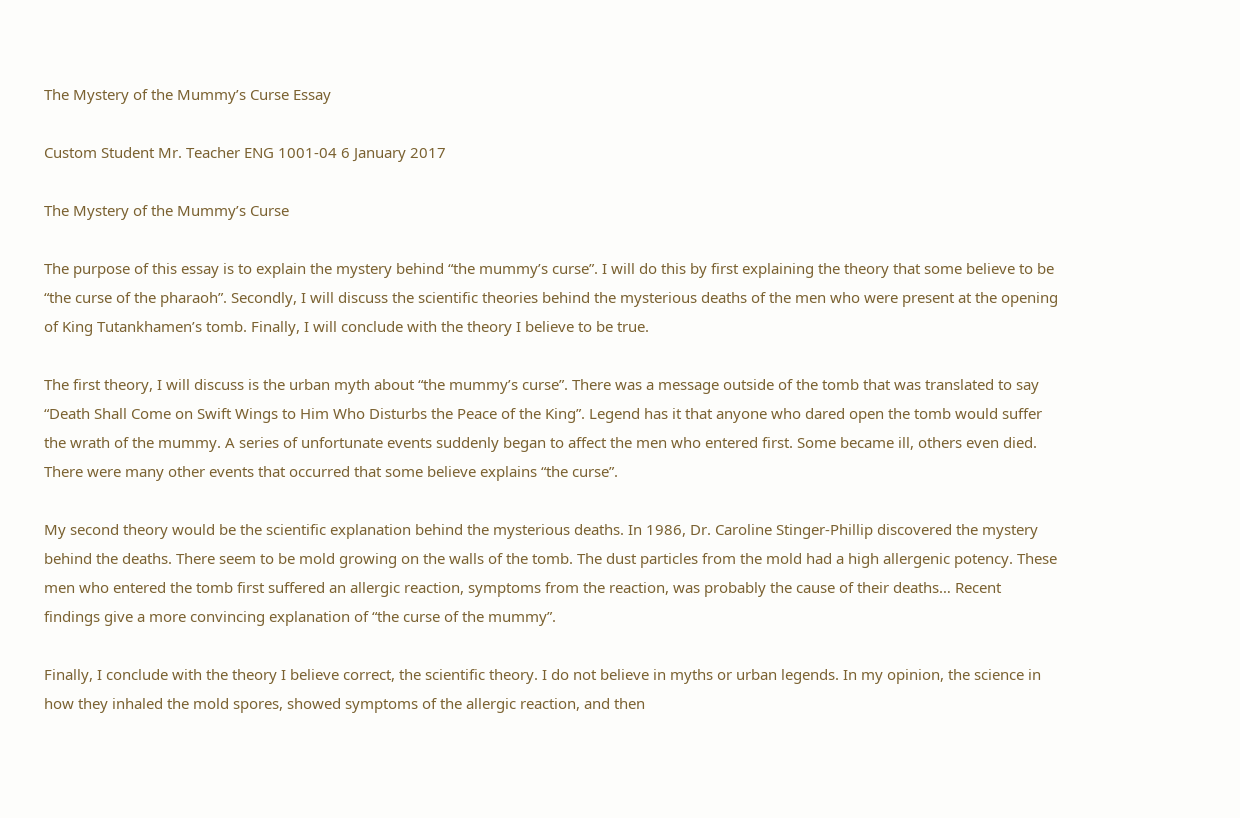The Mystery of the Mummy’s Curse Essay

Custom Student Mr. Teacher ENG 1001-04 6 January 2017

The Mystery of the Mummy’s Curse

The purpose of this essay is to explain the mystery behind “the mummy’s curse”. I will do this by first explaining the theory that some believe to be “the curse of the pharaoh”. Secondly, I will discuss the scientific theories behind the mysterious deaths of the men who were present at the opening of King Tutankhamen’s tomb. Finally, I will conclude with the theory I believe to be true.

The first theory, I will discuss is the urban myth about “the mummy’s curse”. There was a message outside of the tomb that was translated to say “Death Shall Come on Swift Wings to Him Who Disturbs the Peace of the King”. Legend has it that anyone who dared open the tomb would suffer the wrath of the mummy. A series of unfortunate events suddenly began to affect the men who entered first. Some became ill, others even died. There were many other events that occurred that some believe explains “the curse”.

My second theory would be the scientific explanation behind the mysterious deaths. In 1986, Dr. Caroline Stinger-Phillip discovered the mystery behind the deaths. There seem to be mold growing on the walls of the tomb. The dust particles from the mold had a high allergenic potency. These men who entered the tomb first suffered an allergic reaction, symptoms from the reaction, was probably the cause of their deaths… Recent findings give a more convincing explanation of “the curse of the mummy”.

Finally, I conclude with the theory I believe correct, the scientific theory. I do not believe in myths or urban legends. In my opinion, the science in how they inhaled the mold spores, showed symptoms of the allergic reaction, and then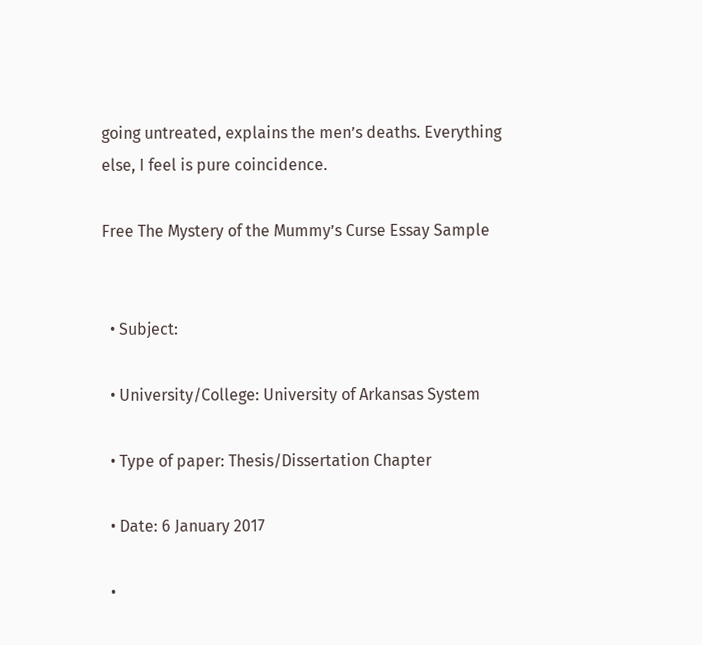going untreated, explains the men’s deaths. Everything else, I feel is pure coincidence.

Free The Mystery of the Mummy’s Curse Essay Sample


  • Subject:

  • University/College: University of Arkansas System

  • Type of paper: Thesis/Dissertation Chapter

  • Date: 6 January 2017

  •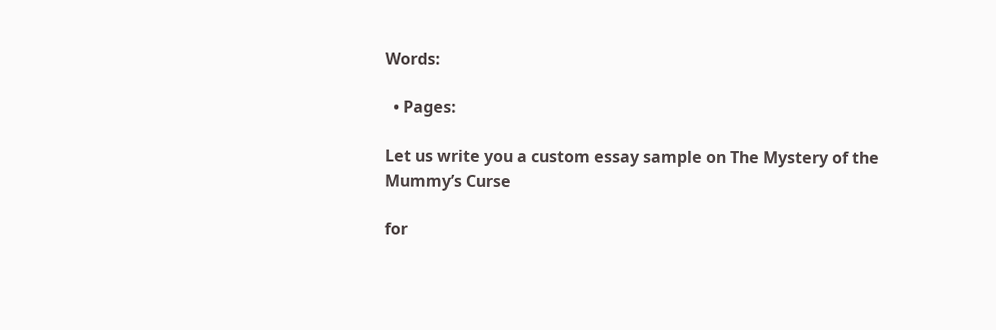Words:

  • Pages:

Let us write you a custom essay sample on The Mystery of the Mummy’s Curse

for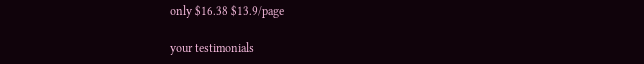only $16.38 $13.9/page

your testimonials